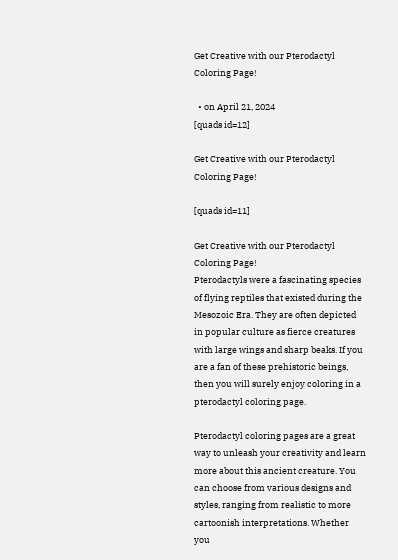Get Creative with our Pterodactyl Coloring Page!

  • on April 21, 2024
[quads id=12]

Get Creative with our Pterodactyl Coloring Page!

[quads id=11]

Get Creative with our Pterodactyl Coloring Page!
Pterodactyls were a fascinating species of flying reptiles that existed during the Mesozoic Era. They are often depicted in popular culture as fierce creatures with large wings and sharp beaks. If you are a fan of these prehistoric beings, then you will surely enjoy coloring in a pterodactyl coloring page.

Pterodactyl coloring pages are a great way to unleash your creativity and learn more about this ancient creature. You can choose from various designs and styles, ranging from realistic to more cartoonish interpretations. Whether you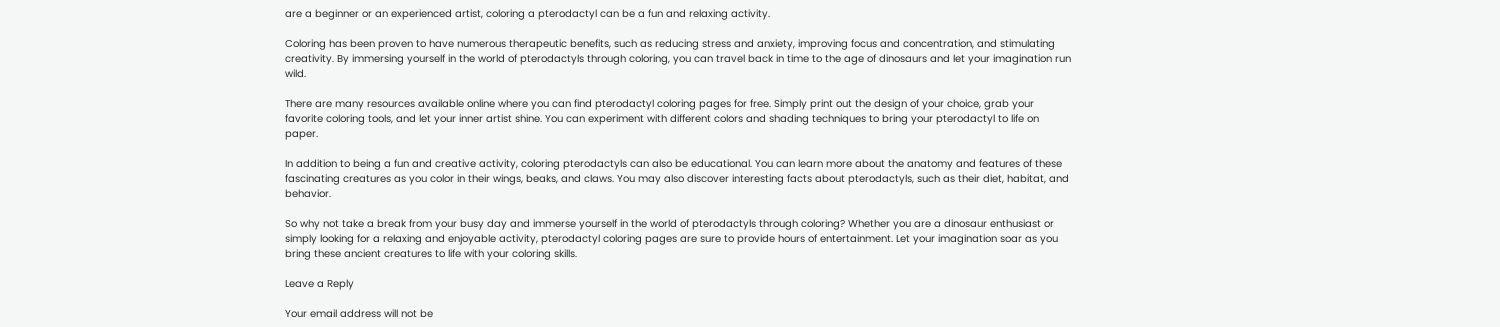are a beginner or an experienced artist, coloring a pterodactyl can be a fun and relaxing activity.

Coloring has been proven to have numerous therapeutic benefits, such as reducing stress and anxiety, improving focus and concentration, and stimulating creativity. By immersing yourself in the world of pterodactyls through coloring, you can travel back in time to the age of dinosaurs and let your imagination run wild.

There are many resources available online where you can find pterodactyl coloring pages for free. Simply print out the design of your choice, grab your favorite coloring tools, and let your inner artist shine. You can experiment with different colors and shading techniques to bring your pterodactyl to life on paper.

In addition to being a fun and creative activity, coloring pterodactyls can also be educational. You can learn more about the anatomy and features of these fascinating creatures as you color in their wings, beaks, and claws. You may also discover interesting facts about pterodactyls, such as their diet, habitat, and behavior.

So why not take a break from your busy day and immerse yourself in the world of pterodactyls through coloring? Whether you are a dinosaur enthusiast or simply looking for a relaxing and enjoyable activity, pterodactyl coloring pages are sure to provide hours of entertainment. Let your imagination soar as you bring these ancient creatures to life with your coloring skills.

Leave a Reply

Your email address will not be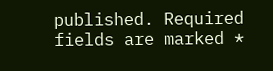published. Required fields are marked *